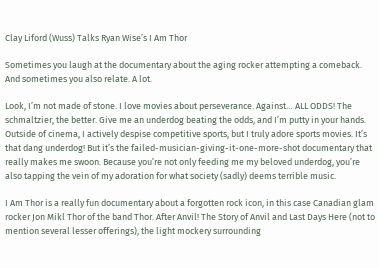Clay Liford (Wuss) Talks Ryan Wise’s I Am Thor

Sometimes you laugh at the documentary about the aging rocker attempting a comeback. And sometimes you also relate. A lot.

Look, I’m not made of stone. I love movies about perseverance. Against… ALL ODDS! The schmaltzier, the better. Give me an underdog beating the odds, and I’m putty in your hands. Outside of cinema, I actively despise competitive sports, but I truly adore sports movies. It’s that dang underdog! But it’s the failed-musician-giving-it-one-more-shot documentary that really makes me swoon. Because you’re not only feeding me my beloved underdog, you’re also tapping the vein of my adoration for what society (sadly) deems terrible music.

I Am Thor is a really fun documentary about a forgotten rock icon, in this case Canadian glam rocker Jon Mikl Thor of the band Thor. After Anvil! The Story of Anvil and Last Days Here (not to mention several lesser offerings), the light mockery surrounding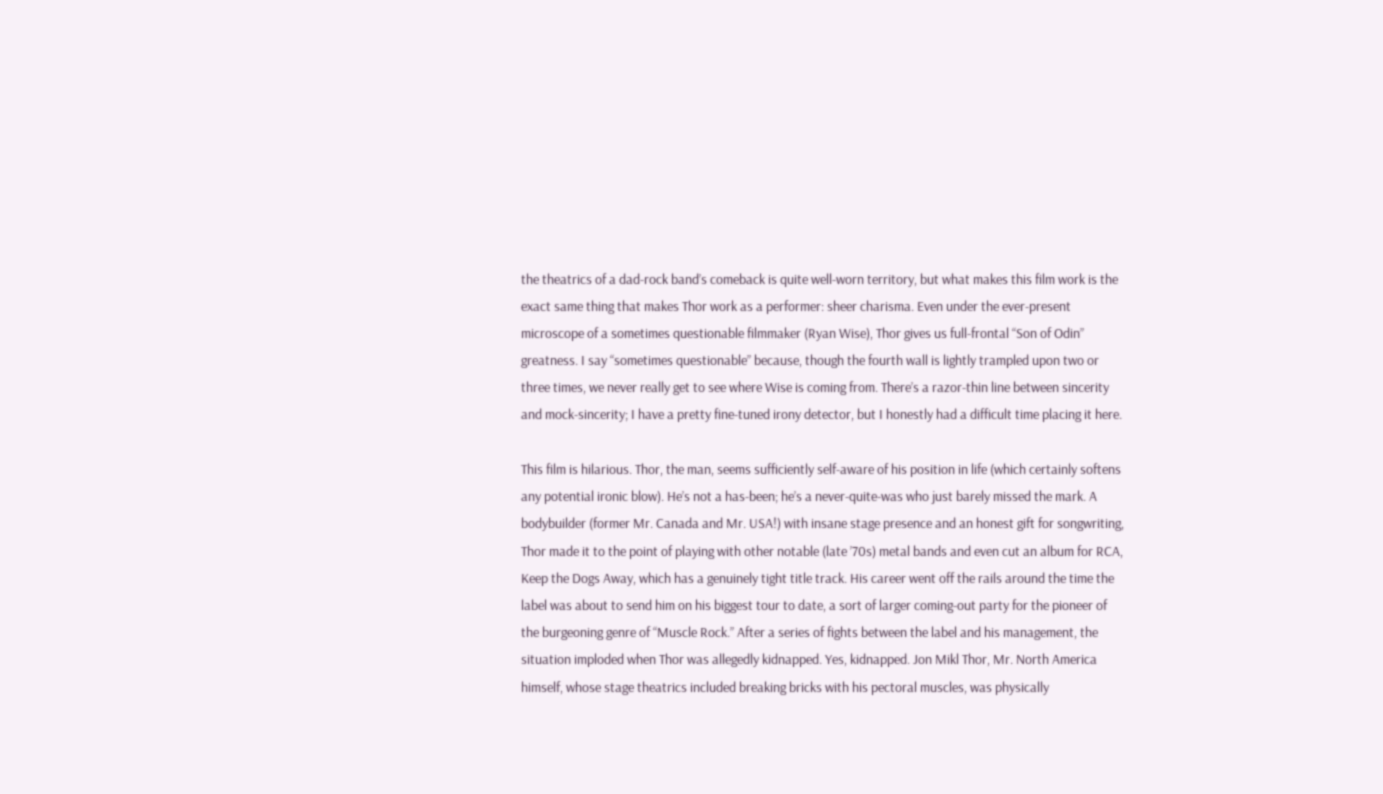the theatrics of a dad-rock band’s comeback is quite well-worn territory, but what makes this film work is the exact same thing that makes Thor work as a performer: sheer charisma. Even under the ever-present microscope of a sometimes questionable filmmaker (Ryan Wise), Thor gives us full-frontal “Son of Odin” greatness. I say “sometimes questionable” because, though the fourth wall is lightly trampled upon two or three times, we never really get to see where Wise is coming from. There’s a razor-thin line between sincerity and mock-sincerity; I have a pretty fine-tuned irony detector, but I honestly had a difficult time placing it here.

This film is hilarious. Thor, the man, seems sufficiently self-aware of his position in life (which certainly softens any potential ironic blow). He’s not a has-been; he’s a never-quite-was who just barely missed the mark. A bodybuilder (former Mr. Canada and Mr. USA!) with insane stage presence and an honest gift for songwriting, Thor made it to the point of playing with other notable (late ’70s) metal bands and even cut an album for RCA, Keep the Dogs Away, which has a genuinely tight title track. His career went off the rails around the time the label was about to send him on his biggest tour to date, a sort of larger coming-out party for the pioneer of the burgeoning genre of “Muscle Rock.” After a series of fights between the label and his management, the situation imploded when Thor was allegedly kidnapped. Yes, kidnapped. Jon Mikl Thor, Mr. North America himself, whose stage theatrics included breaking bricks with his pectoral muscles, was physically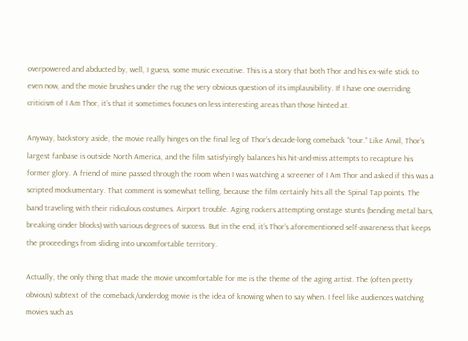overpowered and abducted by, well, I guess, some music executive. This is a story that both Thor and his ex-wife stick to even now, and the movie brushes under the rug the very obvious question of its implausibility. If I have one overriding criticism of I Am Thor, it’s that it sometimes focuses on less interesting areas than those hinted at.

Anyway, backstory aside, the movie really hinges on the final leg of Thor’s decade-long comeback “tour.” Like Anvil, Thor’s largest fanbase is outside North America, and the film satisfyingly balances his hit-and-miss attempts to recapture his former glory. A friend of mine passed through the room when I was watching a screener of I Am Thor and asked if this was a scripted mockumentary. That comment is somewhat telling, because the film certainly hits all the Spinal Tap points. The band traveling with their ridiculous costumes. Airport trouble. Aging rockers attempting onstage stunts (bending metal bars, breaking cinder blocks) with various degrees of success. But in the end, it’s Thor’s aforementioned self-awareness that keeps the proceedings from sliding into uncomfortable territory.

Actually, the only thing that made the movie uncomfortable for me is the theme of the aging artist. The (often pretty obvious) subtext of the comeback/underdog movie is the idea of knowing when to say when. I feel like audiences watching movies such as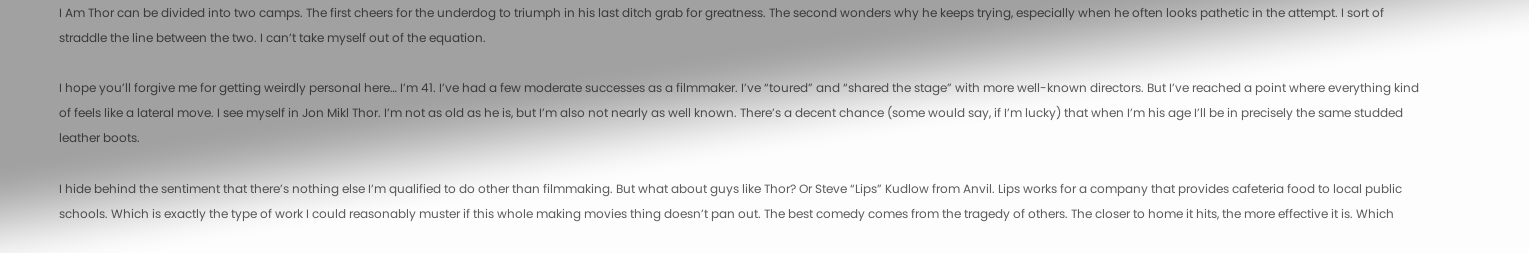I Am Thor can be divided into two camps. The first cheers for the underdog to triumph in his last ditch grab for greatness. The second wonders why he keeps trying, especially when he often looks pathetic in the attempt. I sort of straddle the line between the two. I can’t take myself out of the equation.

I hope you’ll forgive me for getting weirdly personal here… I’m 41. I’ve had a few moderate successes as a filmmaker. I’ve “toured” and “shared the stage” with more well-known directors. But I’ve reached a point where everything kind of feels like a lateral move. I see myself in Jon Mikl Thor. I’m not as old as he is, but I’m also not nearly as well known. There’s a decent chance (some would say, if I’m lucky) that when I’m his age I’ll be in precisely the same studded leather boots.

I hide behind the sentiment that there’s nothing else I’m qualified to do other than filmmaking. But what about guys like Thor? Or Steve “Lips” Kudlow from Anvil. Lips works for a company that provides cafeteria food to local public schools. Which is exactly the type of work I could reasonably muster if this whole making movies thing doesn’t pan out. The best comedy comes from the tragedy of others. The closer to home it hits, the more effective it is. Which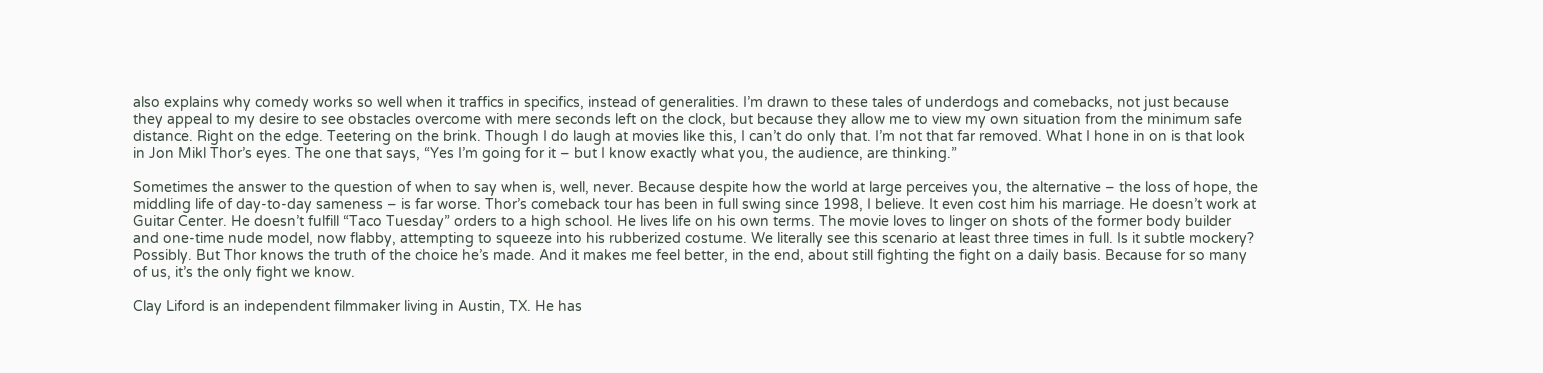also explains why comedy works so well when it traffics in specifics, instead of generalities. I’m drawn to these tales of underdogs and comebacks, not just because they appeal to my desire to see obstacles overcome with mere seconds left on the clock, but because they allow me to view my own situation from the minimum safe distance. Right on the edge. Teetering on the brink. Though I do laugh at movies like this, I can’t do only that. I’m not that far removed. What I hone in on is that look in Jon Mikl Thor’s eyes. The one that says, “Yes I’m going for it – but I know exactly what you, the audience, are thinking.”

Sometimes the answer to the question of when to say when is, well, never. Because despite how the world at large perceives you, the alternative – the loss of hope, the middling life of day-to-day sameness – is far worse. Thor’s comeback tour has been in full swing since 1998, I believe. It even cost him his marriage. He doesn’t work at Guitar Center. He doesn’t fulfill “Taco Tuesday” orders to a high school. He lives life on his own terms. The movie loves to linger on shots of the former body builder and one-time nude model, now flabby, attempting to squeeze into his rubberized costume. We literally see this scenario at least three times in full. Is it subtle mockery? Possibly. But Thor knows the truth of the choice he’s made. And it makes me feel better, in the end, about still fighting the fight on a daily basis. Because for so many of us, it’s the only fight we know.

Clay Liford is an independent filmmaker living in Austin, TX. He has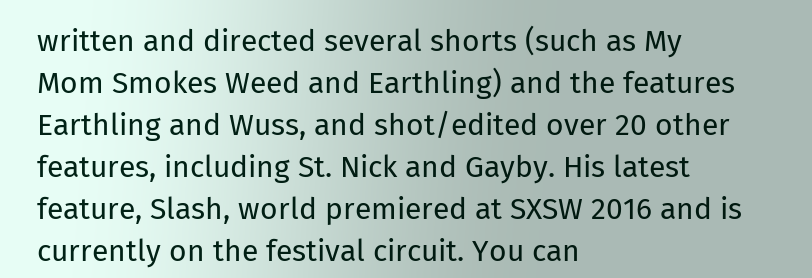written and directed several shorts (such as My Mom Smokes Weed and Earthling) and the features Earthling and Wuss, and shot/edited over 20 other features, including St. Nick and Gayby. His latest feature, Slash, world premiered at SXSW 2016 and is currently on the festival circuit. You can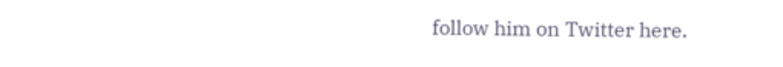follow him on Twitter here.